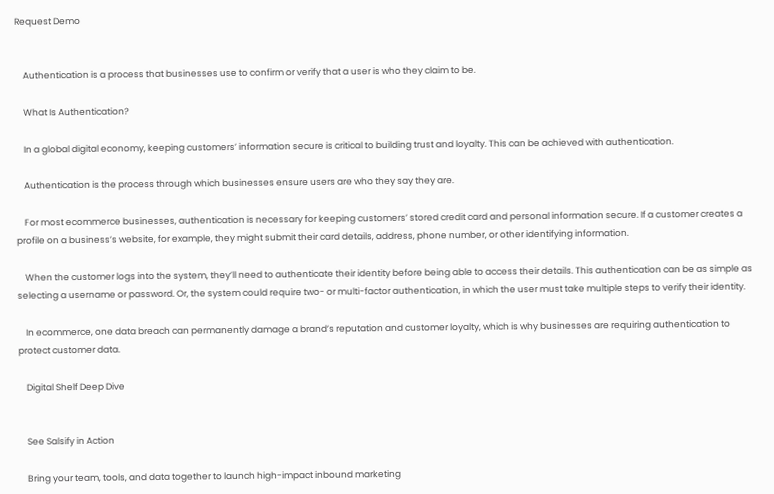Request Demo


    Authentication is a process that businesses use to confirm or verify that a user is who they claim to be.

    What Is Authentication?

    In a global digital economy, keeping customers’ information secure is critical to building trust and loyalty. This can be achieved with authentication.

    Authentication is the process through which businesses ensure users are who they say they are.

    For most ecommerce businesses, authentication is necessary for keeping customers’ stored credit card and personal information secure. If a customer creates a profile on a business’s website, for example, they might submit their card details, address, phone number, or other identifying information.

    When the customer logs into the system, they’ll need to authenticate their identity before being able to access their details. This authentication can be as simple as selecting a username or password. Or, the system could require two- or multi-factor authentication, in which the user must take multiple steps to verify their identity.

    In ecommerce, one data breach can permanently damage a brand’s reputation and customer loyalty, which is why businesses are requiring authentication to protect customer data.

    Digital Shelf Deep Dive


    See Salsify in Action

    Bring your team, tools, and data together to launch high-impact inbound marketing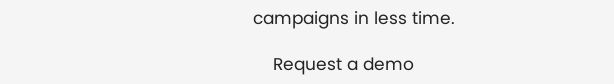campaigns in less time.

    Request a demo